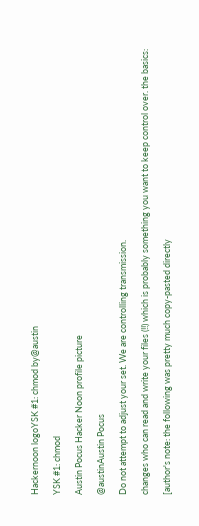Hackernoon logoYSK #1: chmod by@austin

YSK #1: chmod

Austin Pocus Hacker Noon profile picture

@austinAustin Pocus

Do not attempt to adjust your set. We are controlling transmission.

changes who can read and write your files (!!) which is probably something you want to keep control over. the basics:

[author's note: the following was pretty much copy-pasted directly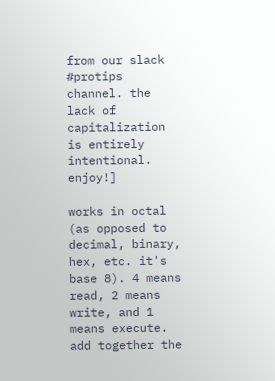from our slack #protips channel. the lack of capitalization is entirely intentional. enjoy!]

works in octal (as opposed to decimal, binary, hex, etc. it's base 8). 4 means read, 2 means write, and 1 means execute. add together the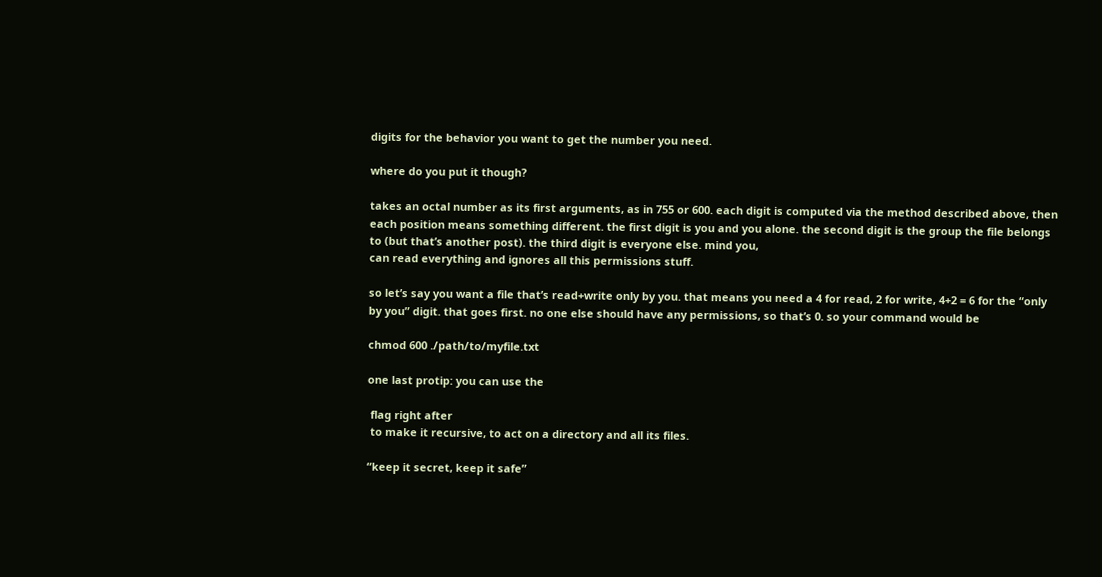digits for the behavior you want to get the number you need.

where do you put it though?

takes an octal number as its first arguments, as in 755 or 600. each digit is computed via the method described above, then each position means something different. the first digit is you and you alone. the second digit is the group the file belongs to (but that’s another post). the third digit is everyone else. mind you,
can read everything and ignores all this permissions stuff.

so let’s say you want a file that’s read+write only by you. that means you need a 4 for read, 2 for write, 4+2 = 6 for the “only by you” digit. that goes first. no one else should have any permissions, so that’s 0. so your command would be

chmod 600 ./path/to/myfile.txt

one last protip: you can use the

 flag right after
 to make it recursive, to act on a directory and all its files.

“keep it secret, keep it safe”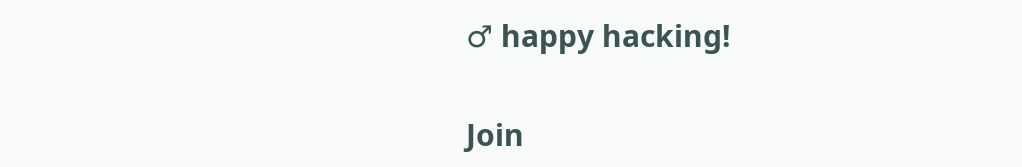♂ happy hacking!


Join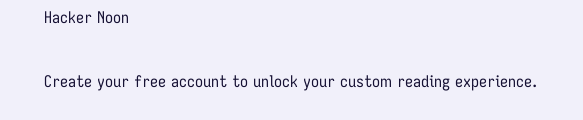Hacker Noon

Create your free account to unlock your custom reading experience.